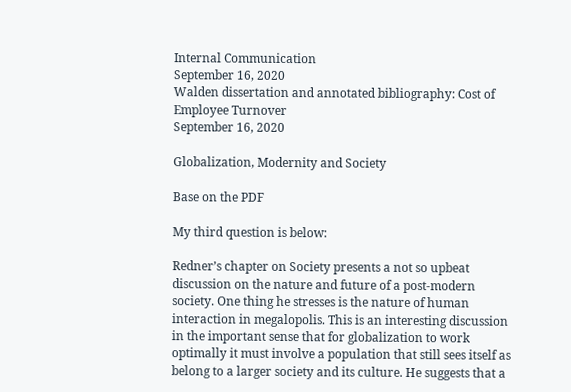Internal Communication
September 16, 2020
Walden dissertation and annotated bibliography: Cost of Employee Turnover
September 16, 2020

Globalization, Modernity and Society

Base on the PDF

My third question is below:

Redner’s chapter on Society presents a not so upbeat discussion on the nature and future of a post-modern society. One thing he stresses is the nature of human interaction in megalopolis. This is an interesting discussion in the important sense that for globalization to work optimally it must involve a population that still sees itself as belong to a larger society and its culture. He suggests that a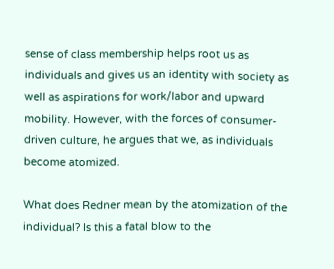sense of class membership helps root us as individuals and gives us an identity with society as well as aspirations for work/labor and upward mobility. However, with the forces of consumer-driven culture, he argues that we, as individuals become atomized.

What does Redner mean by the atomization of the individual? Is this a fatal blow to the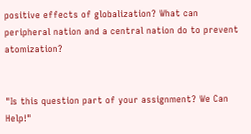positive effects of globalization? What can peripheral nation and a central nation do to prevent atomization?


"Is this question part of your assignment? We Can Help!"